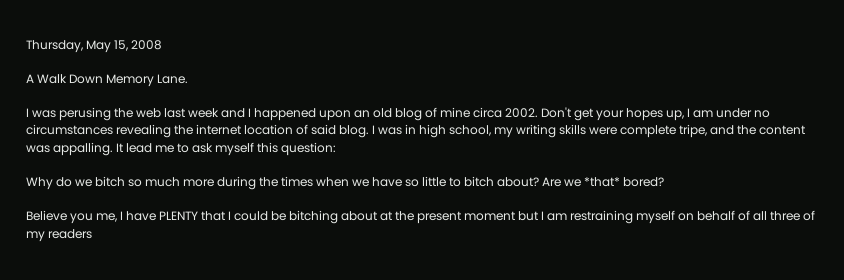Thursday, May 15, 2008

A Walk Down Memory Lane.

I was perusing the web last week and I happened upon an old blog of mine circa 2002. Don't get your hopes up, I am under no circumstances revealing the internet location of said blog. I was in high school, my writing skills were complete tripe, and the content was appalling. It lead me to ask myself this question:

Why do we bitch so much more during the times when we have so little to bitch about? Are we *that* bored?

Believe you me, I have PLENTY that I could be bitching about at the present moment but I am restraining myself on behalf of all three of my readers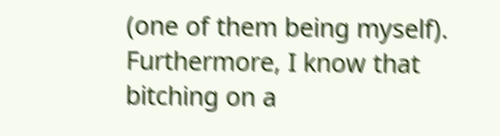(one of them being myself). Furthermore, I know that bitching on a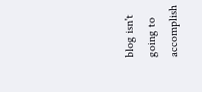blog isn't going to accomplish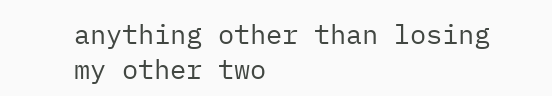anything other than losing my other two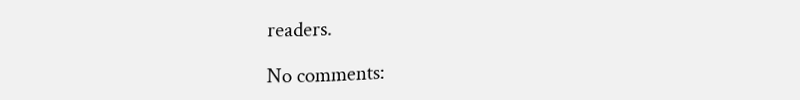readers.

No comments: